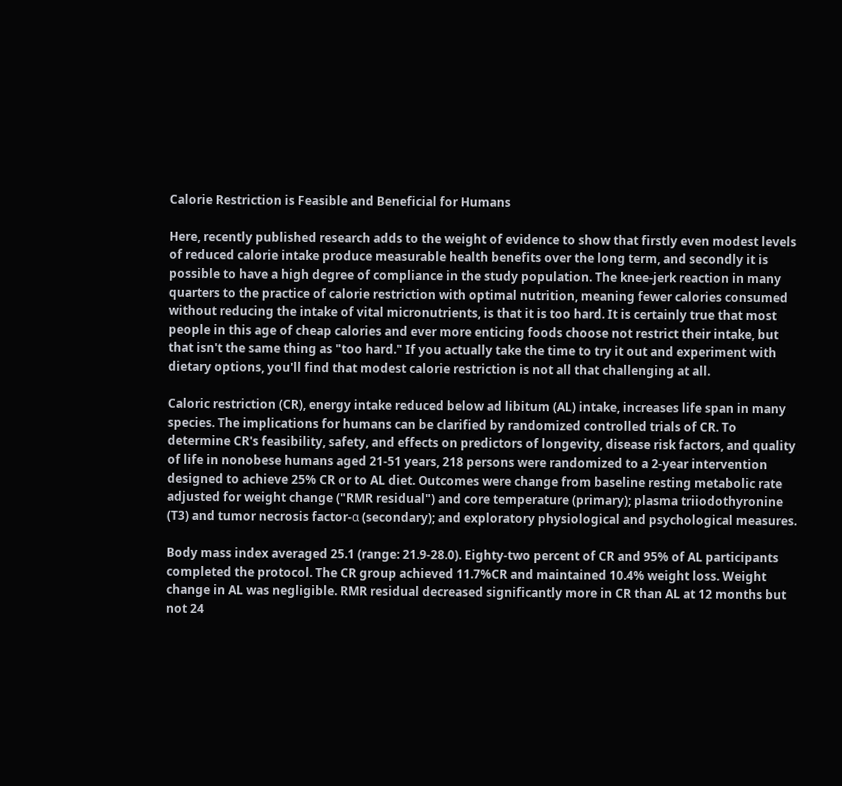Calorie Restriction is Feasible and Beneficial for Humans

Here, recently published research adds to the weight of evidence to show that firstly even modest levels of reduced calorie intake produce measurable health benefits over the long term, and secondly it is possible to have a high degree of compliance in the study population. The knee-jerk reaction in many quarters to the practice of calorie restriction with optimal nutrition, meaning fewer calories consumed without reducing the intake of vital micronutrients, is that it is too hard. It is certainly true that most people in this age of cheap calories and ever more enticing foods choose not restrict their intake, but that isn't the same thing as "too hard." If you actually take the time to try it out and experiment with dietary options, you'll find that modest calorie restriction is not all that challenging at all.

Caloric restriction (CR), energy intake reduced below ad libitum (AL) intake, increases life span in many species. The implications for humans can be clarified by randomized controlled trials of CR. To determine CR's feasibility, safety, and effects on predictors of longevity, disease risk factors, and quality of life in nonobese humans aged 21-51 years, 218 persons were randomized to a 2-year intervention designed to achieve 25% CR or to AL diet. Outcomes were change from baseline resting metabolic rate adjusted for weight change ("RMR residual") and core temperature (primary); plasma triiodothyronine (T3) and tumor necrosis factor-α (secondary); and exploratory physiological and psychological measures.

Body mass index averaged 25.1 (range: 21.9-28.0). Eighty-two percent of CR and 95% of AL participants completed the protocol. The CR group achieved 11.7%CR and maintained 10.4% weight loss. Weight change in AL was negligible. RMR residual decreased significantly more in CR than AL at 12 months but not 24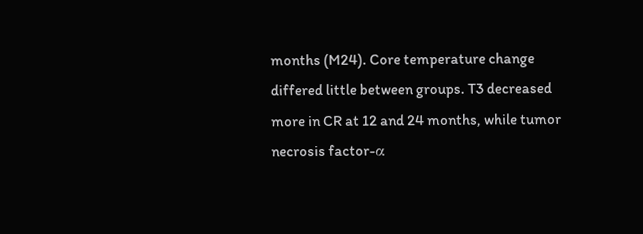months (M24). Core temperature change differed little between groups. T3 decreased more in CR at 12 and 24 months, while tumor necrosis factor-α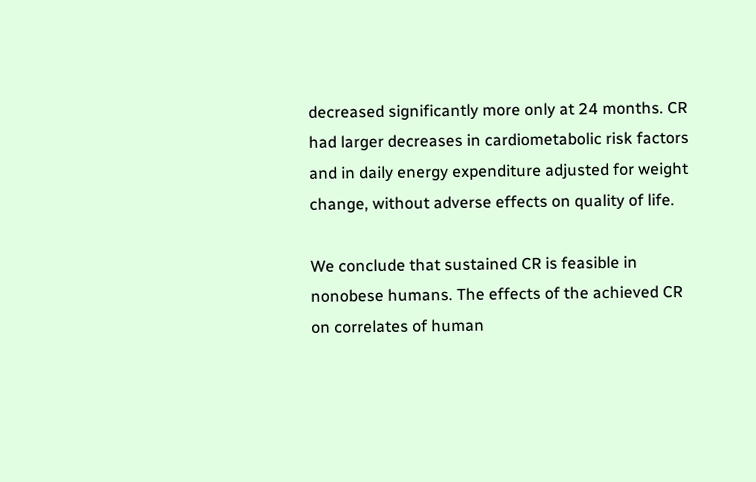decreased significantly more only at 24 months. CR had larger decreases in cardiometabolic risk factors and in daily energy expenditure adjusted for weight change, without adverse effects on quality of life.

We conclude that sustained CR is feasible in nonobese humans. The effects of the achieved CR on correlates of human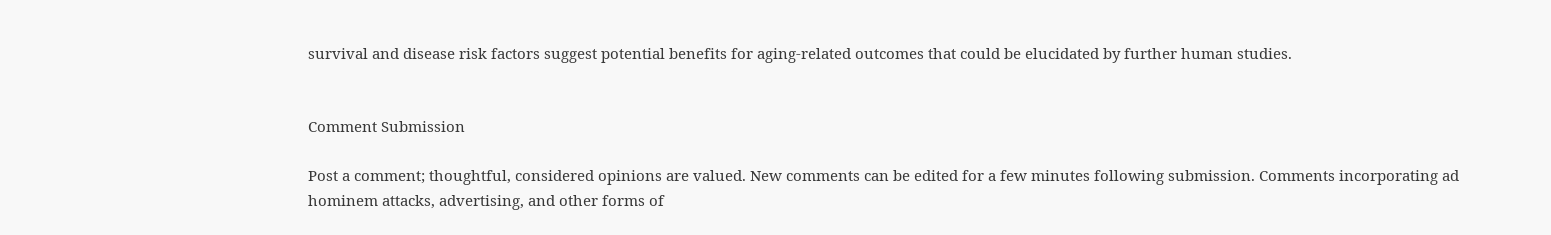survival and disease risk factors suggest potential benefits for aging-related outcomes that could be elucidated by further human studies.


Comment Submission

Post a comment; thoughtful, considered opinions are valued. New comments can be edited for a few minutes following submission. Comments incorporating ad hominem attacks, advertising, and other forms of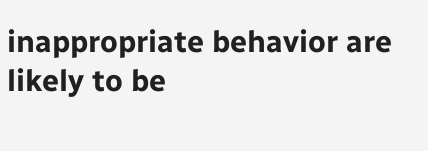inappropriate behavior are likely to be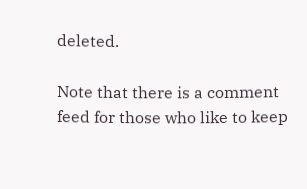deleted.

Note that there is a comment feed for those who like to keep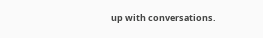up with conversations.